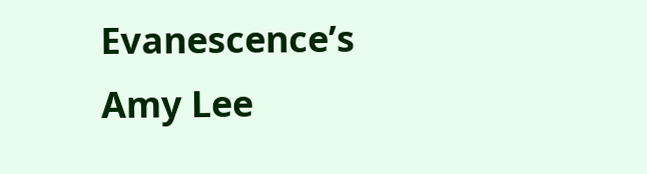Evanescence’s Amy Lee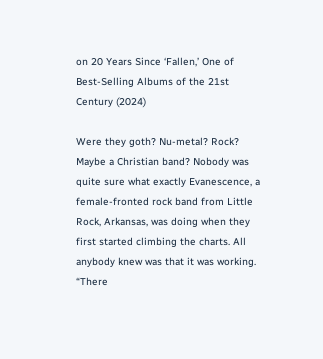on 20 Years Since ‘Fallen,’ One of Best-Selling Albums of the 21st Century (2024)

Were they goth? Nu-metal? Rock? Maybe a Christian band? Nobody was quite sure what exactly Evanescence, a female-fronted rock band from Little Rock, Arkansas, was doing when they first started climbing the charts. All anybody knew was that it was working. “There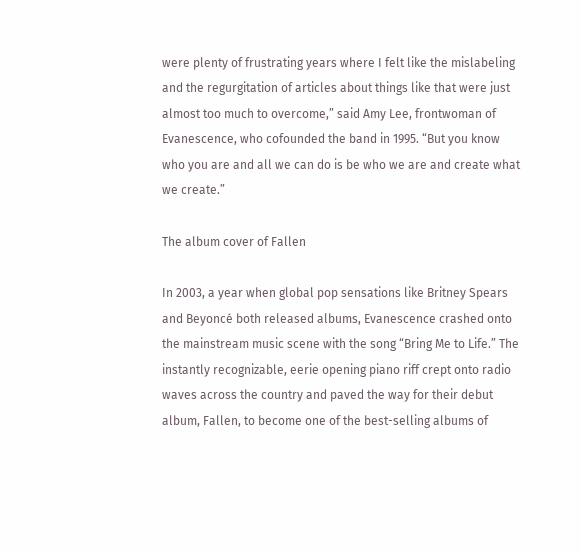were plenty of frustrating years where I felt like the mislabeling and the regurgitation of articles about things like that were just almost too much to overcome,” said Amy Lee, frontwoman of Evanescence, who cofounded the band in 1995. “But you know who you are and all we can do is be who we are and create what we create.”

The album cover of Fallen

In 2003, a year when global pop sensations like Britney Spears and Beyoncé both released albums, Evanescence crashed onto the mainstream music scene with the song “Bring Me to Life.” The instantly recognizable, eerie opening piano riff crept onto radio waves across the country and paved the way for their debut album, Fallen, to become one of the best-selling albums of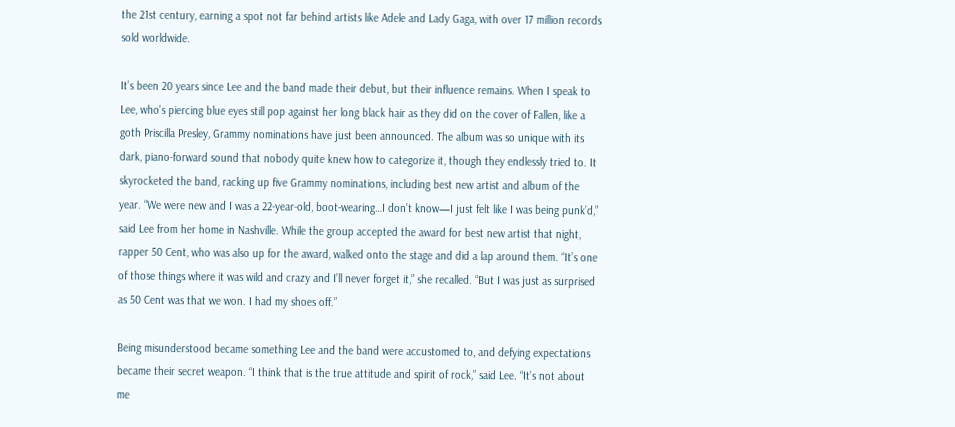the 21st century, earning a spot not far behind artists like Adele and Lady Gaga, with over 17 million records sold worldwide.

It’s been 20 years since Lee and the band made their debut, but their influence remains. When I speak to Lee, who’s piercing blue eyes still pop against her long black hair as they did on the cover of Fallen, like a goth Priscilla Presley, Grammy nominations have just been announced. The album was so unique with its dark, piano-forward sound that nobody quite knew how to categorize it, though they endlessly tried to. It skyrocketed the band, racking up five Grammy nominations, including best new artist and album of the year. “We were new and I was a 22-year-old, boot-wearing…I don’t know—I just felt like I was being punk’d,” said Lee from her home in Nashville. While the group accepted the award for best new artist that night, rapper 50 Cent, who was also up for the award, walked onto the stage and did a lap around them. “It’s one of those things where it was wild and crazy and I’ll never forget it,” she recalled. “But I was just as surprised as 50 Cent was that we won. I had my shoes off.”

Being misunderstood became something Lee and the band were accustomed to, and defying expectations became their secret weapon. “I think that is the true attitude and spirit of rock,” said Lee. “It’s not about me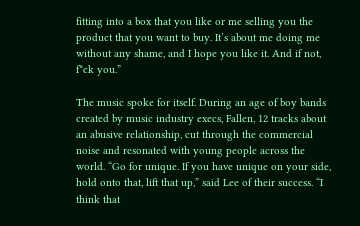fitting into a box that you like or me selling you the product that you want to buy. It’s about me doing me without any shame, and I hope you like it. And if not, f*ck you.”

The music spoke for itself. During an age of boy bands created by music industry execs, Fallen, 12 tracks about an abusive relationship, cut through the commercial noise and resonated with young people across the world. “Go for unique. If you have unique on your side, hold onto that, lift that up,” said Lee of their success. “I think that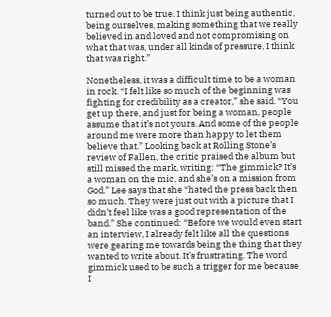turned out to be true. I think just being authentic, being ourselves, making something that we really believed in and loved and not compromising on what that was, under all kinds of pressure, I think that was right.”

Nonetheless, it was a difficult time to be a woman in rock. “I felt like so much of the beginning was fighting for credibility as a creator,” she said. “You get up there, and just for being a woman, people assume that it’s not yours. And some of the people around me were more than happy to let them believe that.” Looking back at Rolling Stone’s review of Fallen, the critic praised the album but still missed the mark, writing: “The gimmick? It’s a woman on the mic, and she’s on a mission from God.” Lee says that she “hated the press back then so much. They were just out with a picture that I didn’t feel like was a good representation of the band.” She continued: “Before we would even start an interview, I already felt like all the questions were gearing me towards being the thing that they wanted to write about. It’s frustrating. The word gimmick used to be such a trigger for me because I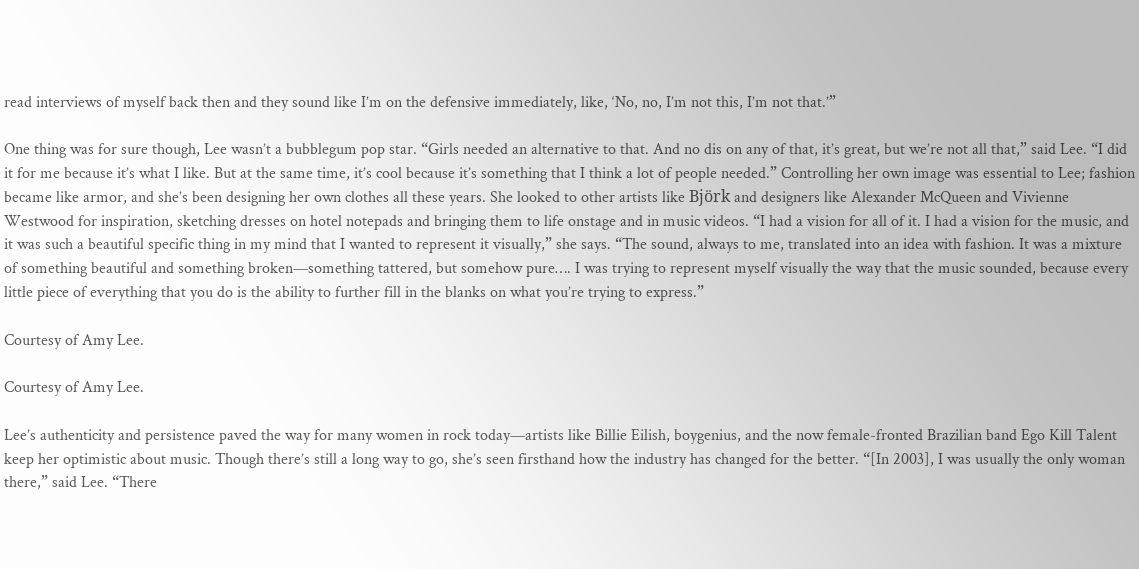read interviews of myself back then and they sound like I’m on the defensive immediately, like, ‘No, no, I’m not this, I’m not that.’”

One thing was for sure though, Lee wasn’t a bubblegum pop star. “Girls needed an alternative to that. And no dis on any of that, it’s great, but we’re not all that,” said Lee. “I did it for me because it’s what I like. But at the same time, it’s cool because it’s something that I think a lot of people needed.” Controlling her own image was essential to Lee; fashion became like armor, and she’s been designing her own clothes all these years. She looked to other artists like Björk and designers like Alexander McQueen and Vivienne Westwood for inspiration, sketching dresses on hotel notepads and bringing them to life onstage and in music videos. “I had a vision for all of it. I had a vision for the music, and it was such a beautiful specific thing in my mind that I wanted to represent it visually,” she says. “The sound, always to me, translated into an idea with fashion. It was a mixture of something beautiful and something broken—something tattered, but somehow pure…. I was trying to represent myself visually the way that the music sounded, because every little piece of everything that you do is the ability to further fill in the blanks on what you’re trying to express.”

Courtesy of Amy Lee.

Courtesy of Amy Lee.

Lee’s authenticity and persistence paved the way for many women in rock today—artists like Billie Eilish, boygenius, and the now female-fronted Brazilian band Ego Kill Talent keep her optimistic about music. Though there’s still a long way to go, she’s seen firsthand how the industry has changed for the better. “[In 2003], I was usually the only woman there,” said Lee. “There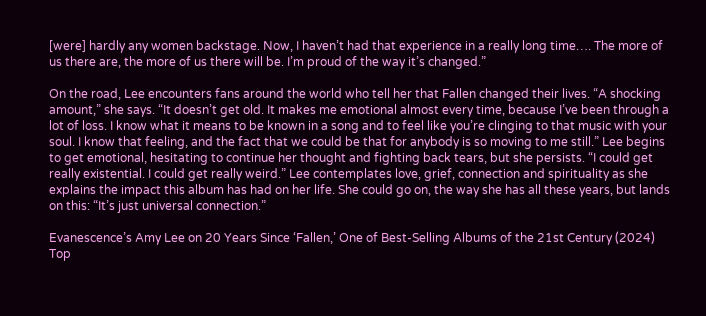[were] hardly any women backstage. Now, I haven’t had that experience in a really long time…. The more of us there are, the more of us there will be. I’m proud of the way it’s changed.”

On the road, Lee encounters fans around the world who tell her that Fallen changed their lives. “A shocking amount,” she says. “It doesn’t get old. It makes me emotional almost every time, because I’ve been through a lot of loss. I know what it means to be known in a song and to feel like you’re clinging to that music with your soul. I know that feeling, and the fact that we could be that for anybody is so moving to me still.” Lee begins to get emotional, hesitating to continue her thought and fighting back tears, but she persists. “I could get really existential. I could get really weird.” Lee contemplates love, grief, connection and spirituality as she explains the impact this album has had on her life. She could go on, the way she has all these years, but lands on this: “It’s just universal connection.”

Evanescence’s Amy Lee on 20 Years Since ‘Fallen,’ One of Best-Selling Albums of the 21st Century (2024)
Top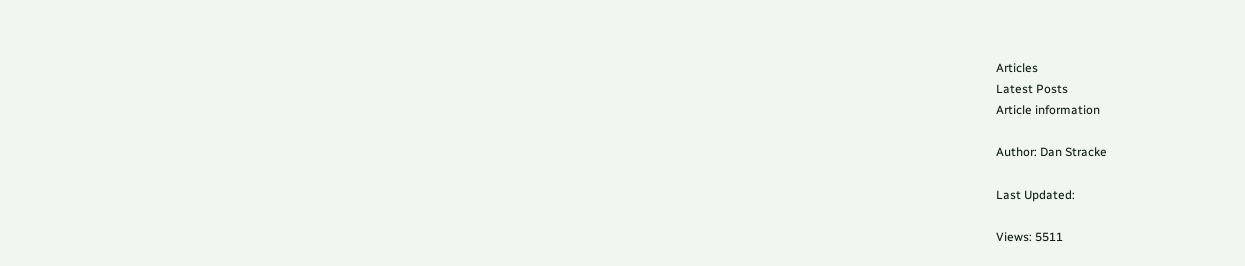Articles
Latest Posts
Article information

Author: Dan Stracke

Last Updated:

Views: 5511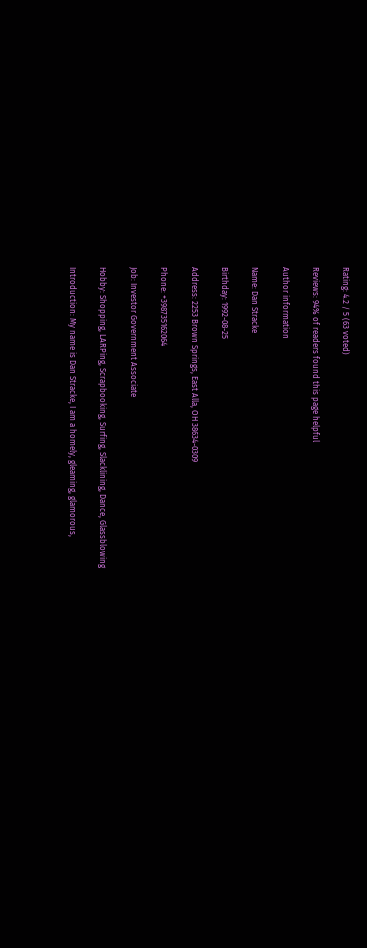Rating: 4.2 / 5 (63 voted)

Reviews: 94% of readers found this page helpful

Author information

Name: Dan Stracke

Birthday: 1992-08-25

Address: 2253 Brown Springs, East Alla, OH 38634-0309

Phone: +398735162064

Job: Investor Government Associate

Hobby: Shopping, LARPing, Scrapbooking, Surfing, Slacklining, Dance, Glassblowing

Introduction: My name is Dan Stracke, I am a homely, gleaming, glamorous,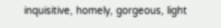inquisitive, homely, gorgeous, light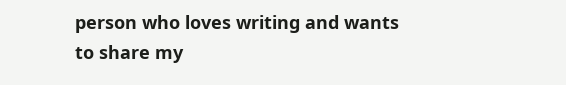person who loves writing and wants to share my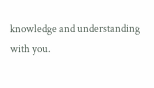knowledge and understanding with you.